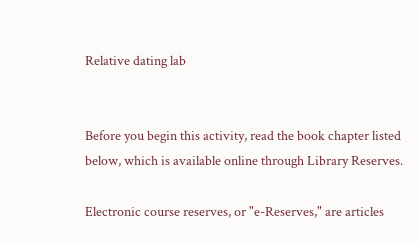Relative dating lab


Before you begin this activity, read the book chapter listed below, which is available online through Library Reserves.

Electronic course reserves, or "e-Reserves," are articles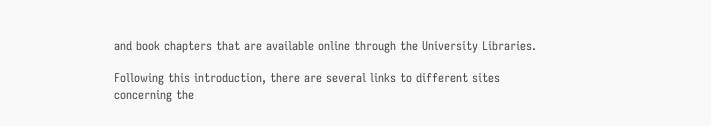and book chapters that are available online through the University Libraries.

Following this introduction, there are several links to different sites concerning the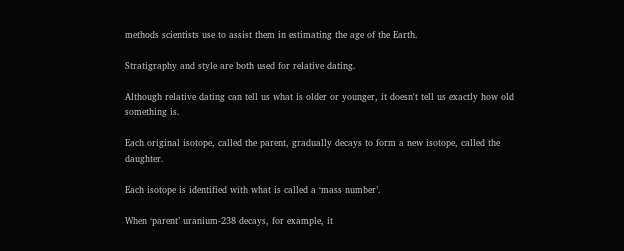methods scientists use to assist them in estimating the age of the Earth.

Stratigraphy and style are both used for relative dating.

Although relative dating can tell us what is older or younger, it doesn't tell us exactly how old something is.

Each original isotope, called the parent, gradually decays to form a new isotope, called the daughter.

Each isotope is identified with what is called a ‘mass number’.

When ‘parent’ uranium-238 decays, for example, it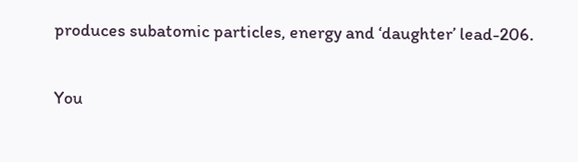produces subatomic particles, energy and ‘daughter’ lead-206.

You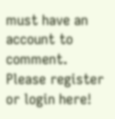must have an account to comment. Please register or login here!